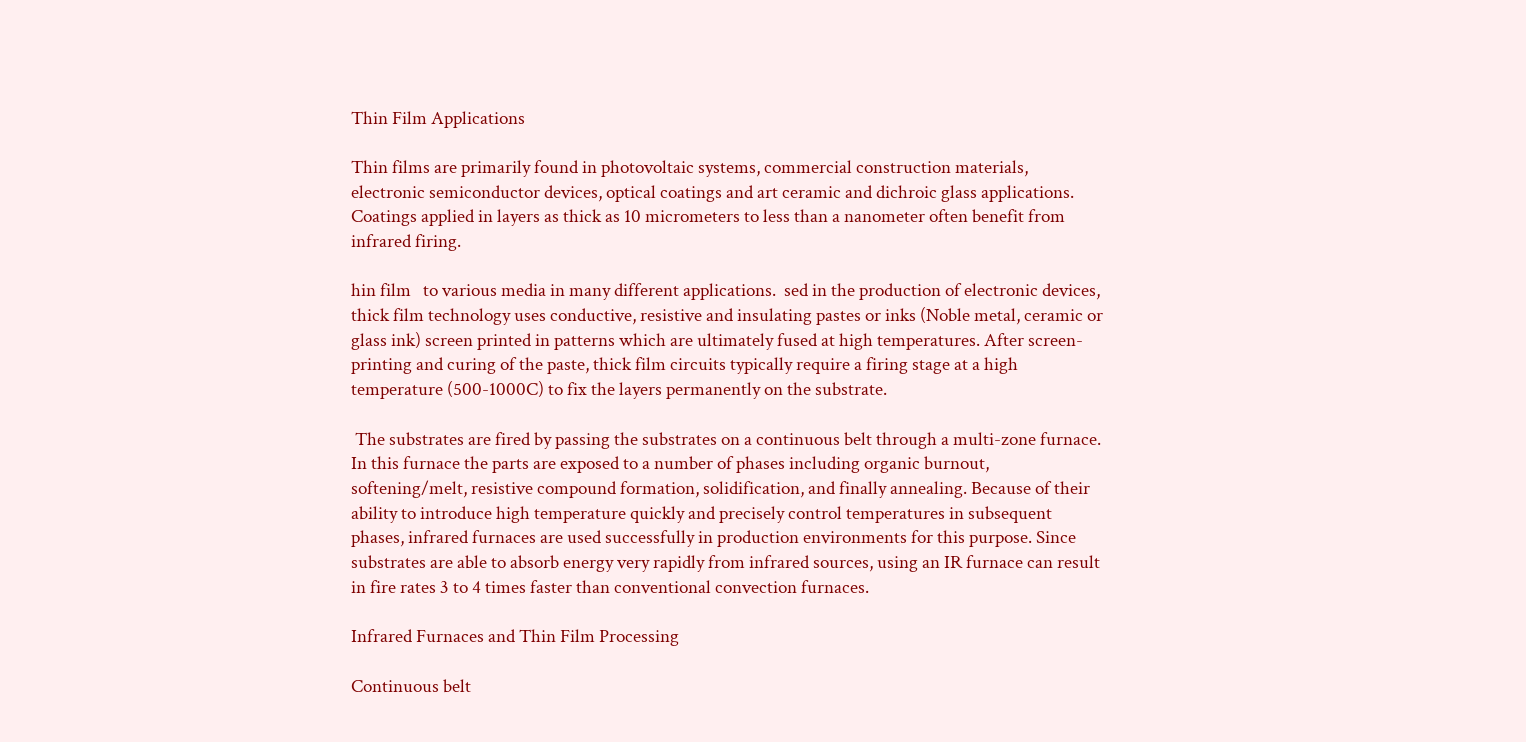Thin Film Applications

Thin films are primarily found in photovoltaic systems, commercial construction materials, electronic semiconductor devices, optical coatings and art ceramic and dichroic glass applications. Coatings applied in layers as thick as 10 micrometers to less than a nanometer often benefit from infrared firing.

hin film   to various media in many different applications.  sed in the production of electronic devices, thick film technology uses conductive, resistive and insulating pastes or inks (Noble metal, ceramic or glass ink) screen printed in patterns which are ultimately fused at high temperatures. After screen-printing and curing of the paste, thick film circuits typically require a firing stage at a high temperature (500-1000C) to fix the layers permanently on the substrate.

 The substrates are fired by passing the substrates on a continuous belt through a multi-zone furnace.  In this furnace the parts are exposed to a number of phases including organic burnout, softening/melt, resistive compound formation, solidification, and finally annealing. Because of their ability to introduce high temperature quickly and precisely control temperatures in subsequent phases, infrared furnaces are used successfully in production environments for this purpose. Since substrates are able to absorb energy very rapidly from infrared sources, using an IR furnace can result in fire rates 3 to 4 times faster than conventional convection furnaces.

Infrared Furnaces and Thin Film Processing

Continuous belt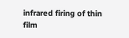infrared firing of thin film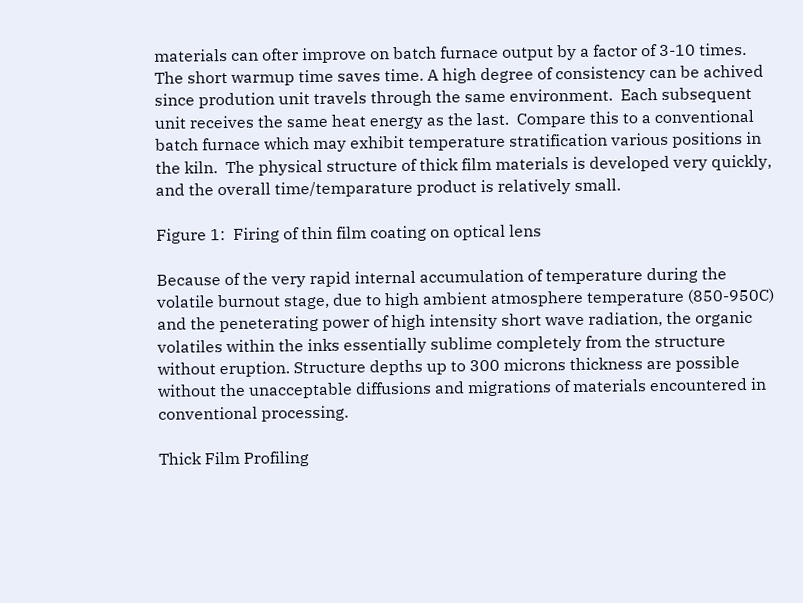materials can ofter improve on batch furnace output by a factor of 3-10 times.  The short warmup time saves time. A high degree of consistency can be achived since prodution unit travels through the same environment.  Each subsequent unit receives the same heat energy as the last.  Compare this to a conventional batch furnace which may exhibit temperature stratification various positions in the kiln.  The physical structure of thick film materials is developed very quickly, and the overall time/temparature product is relatively small.

Figure 1:  Firing of thin film coating on optical lens

Because of the very rapid internal accumulation of temperature during the volatile burnout stage, due to high ambient atmosphere temperature (850-950C) and the peneterating power of high intensity short wave radiation, the organic volatiles within the inks essentially sublime completely from the structure without eruption. Structure depths up to 300 microns thickness are possible without the unacceptable diffusions and migrations of materials encountered in conventional processing.

Thick Film Profiling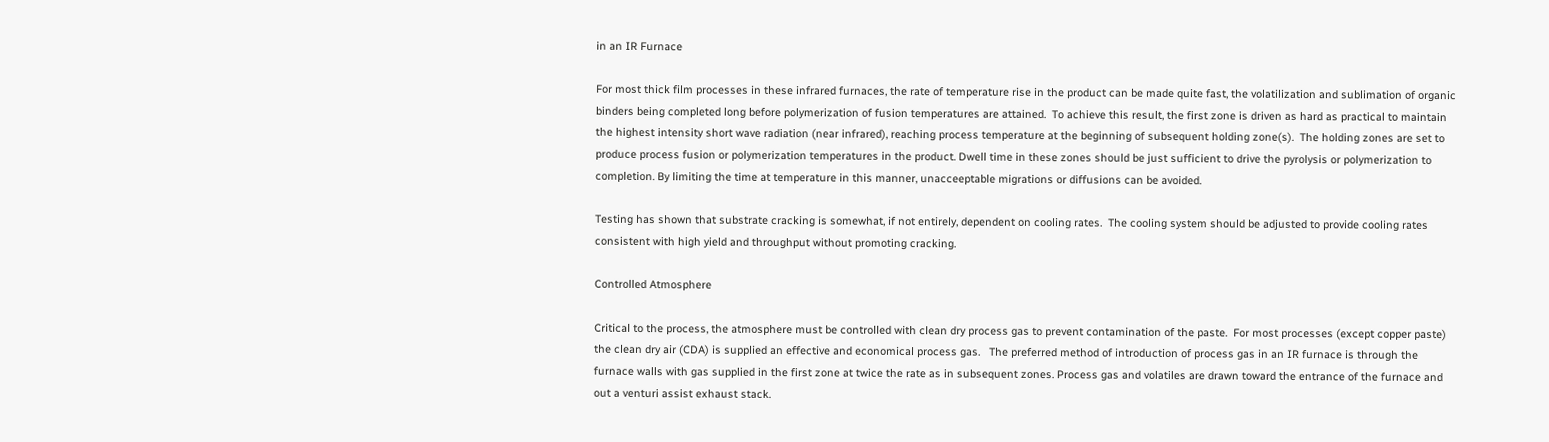in an IR Furnace

For most thick film processes in these infrared furnaces, the rate of temperature rise in the product can be made quite fast, the volatilization and sublimation of organic binders being completed long before polymerization of fusion temperatures are attained.  To achieve this result, the first zone is driven as hard as practical to maintain the highest intensity short wave radiation (near infrared), reaching process temperature at the beginning of subsequent holding zone(s).  The holding zones are set to produce process fusion or polymerization temperatures in the product. Dwell time in these zones should be just sufficient to drive the pyrolysis or polymerization to completion. By limiting the time at temperature in this manner, unacceeptable migrations or diffusions can be avoided.

Testing has shown that substrate cracking is somewhat, if not entirely, dependent on cooling rates.  The cooling system should be adjusted to provide cooling rates consistent with high yield and throughput without promoting cracking.

Controlled Atmosphere

Critical to the process, the atmosphere must be controlled with clean dry process gas to prevent contamination of the paste.  For most processes (except copper paste) the clean dry air (CDA) is supplied an effective and economical process gas.   The preferred method of introduction of process gas in an IR furnace is through the furnace walls with gas supplied in the first zone at twice the rate as in subsequent zones. Process gas and volatiles are drawn toward the entrance of the furnace and out a venturi assist exhaust stack.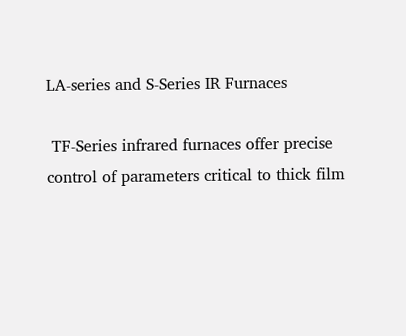LA-series and S-Series IR Furnaces

 TF-Series infrared furnaces offer precise control of parameters critical to thick film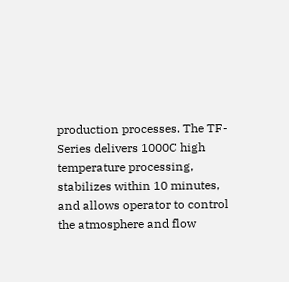production processes. The TF-Series delivers 1000C high temperature processing, stabilizes within 10 minutes, and allows operator to control the atmosphere and flow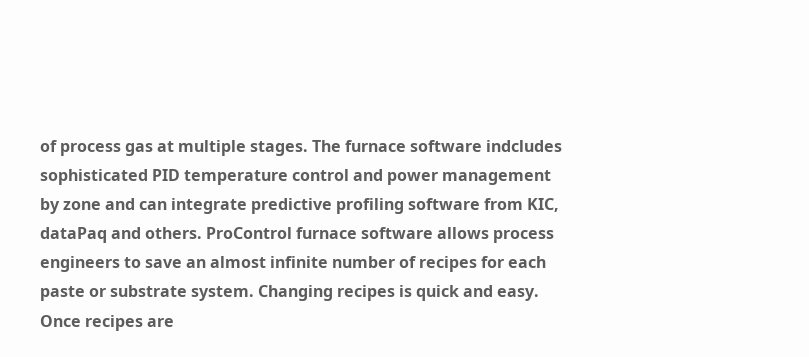of process gas at multiple stages. The furnace software indcludes sophisticated PID temperature control and power management by zone and can integrate predictive profiling software from KIC, dataPaq and others. ProControl furnace software allows process engineers to save an almost infinite number of recipes for each paste or substrate system. Changing recipes is quick and easy. Once recipes are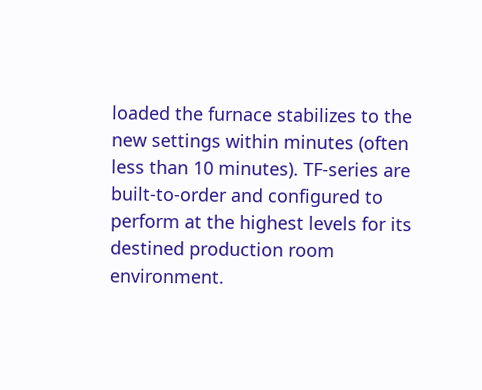loaded the furnace stabilizes to the new settings within minutes (often less than 10 minutes). TF-series are built-to-order and configured to perform at the highest levels for its destined production room environment.